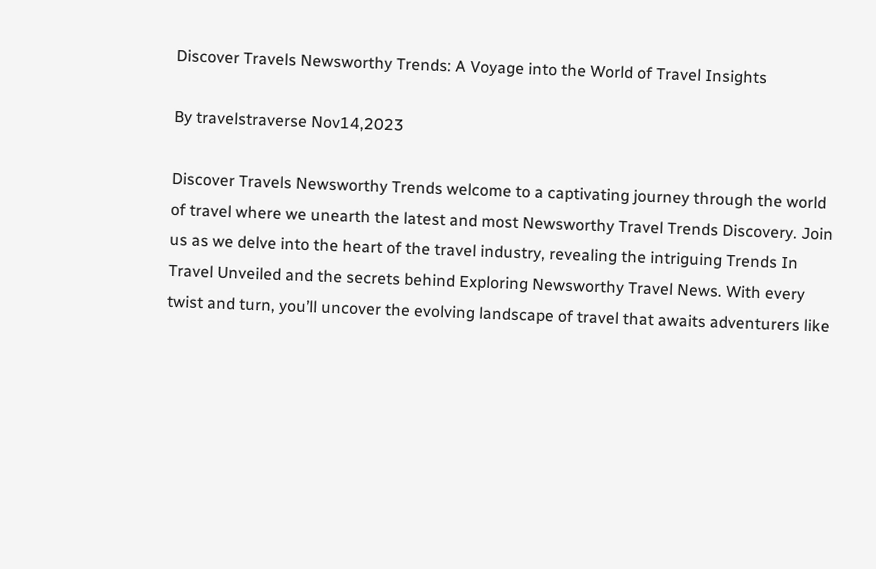Discover Travels Newsworthy Trends: A Voyage into the World of Travel Insights

By travelstraverse Nov14,2023

Discover Travels Newsworthy Trends welcome to a captivating journey through the world of travel where we unearth the latest and most Newsworthy Travel Trends Discovery. Join us as we delve into the heart of the travel industry, revealing the intriguing Trends In Travel Unveiled and the secrets behind Exploring Newsworthy Travel News. With every twist and turn, you’ll uncover the evolving landscape of travel that awaits adventurers like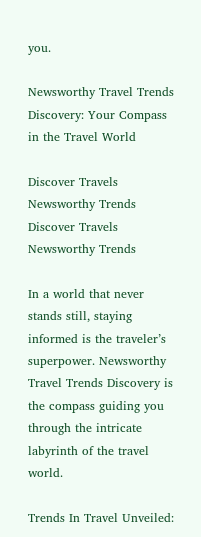you.

Newsworthy Travel Trends Discovery: Your Compass in the Travel World

Discover Travels Newsworthy Trends
Discover Travels Newsworthy Trends

In a world that never stands still, staying informed is the traveler’s superpower. Newsworthy Travel Trends Discovery is the compass guiding you through the intricate labyrinth of the travel world.

Trends In Travel Unveiled: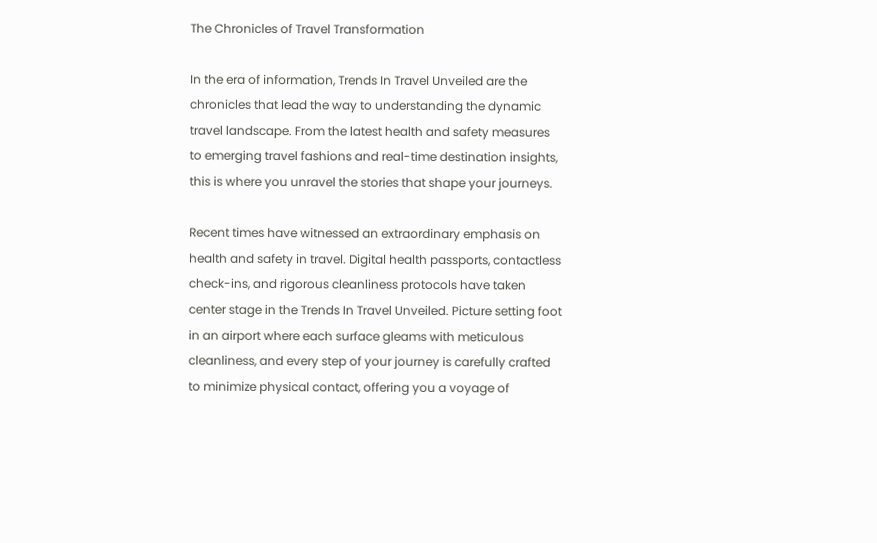The Chronicles of Travel Transformation

In the era of information, Trends In Travel Unveiled are the chronicles that lead the way to understanding the dynamic travel landscape. From the latest health and safety measures to emerging travel fashions and real-time destination insights, this is where you unravel the stories that shape your journeys.

Recent times have witnessed an extraordinary emphasis on health and safety in travel. Digital health passports, contactless check-ins, and rigorous cleanliness protocols have taken center stage in the Trends In Travel Unveiled. Picture setting foot in an airport where each surface gleams with meticulous cleanliness, and every step of your journey is carefully crafted to minimize physical contact, offering you a voyage of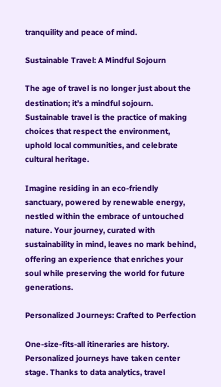tranquility and peace of mind.

Sustainable Travel: A Mindful Sojourn

The age of travel is no longer just about the destination; it’s a mindful sojourn. Sustainable travel is the practice of making choices that respect the environment, uphold local communities, and celebrate cultural heritage.

Imagine residing in an eco-friendly sanctuary, powered by renewable energy, nestled within the embrace of untouched nature. Your journey, curated with sustainability in mind, leaves no mark behind, offering an experience that enriches your soul while preserving the world for future generations.

Personalized Journeys: Crafted to Perfection

One-size-fits-all itineraries are history. Personalized journeys have taken center stage. Thanks to data analytics, travel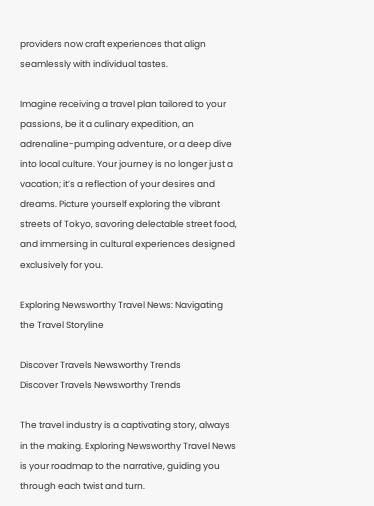providers now craft experiences that align seamlessly with individual tastes.

Imagine receiving a travel plan tailored to your passions, be it a culinary expedition, an adrenaline-pumping adventure, or a deep dive into local culture. Your journey is no longer just a vacation; it’s a reflection of your desires and dreams. Picture yourself exploring the vibrant streets of Tokyo, savoring delectable street food, and immersing in cultural experiences designed exclusively for you.

Exploring Newsworthy Travel News: Navigating the Travel Storyline

Discover Travels Newsworthy Trends
Discover Travels Newsworthy Trends

The travel industry is a captivating story, always in the making. Exploring Newsworthy Travel News is your roadmap to the narrative, guiding you through each twist and turn.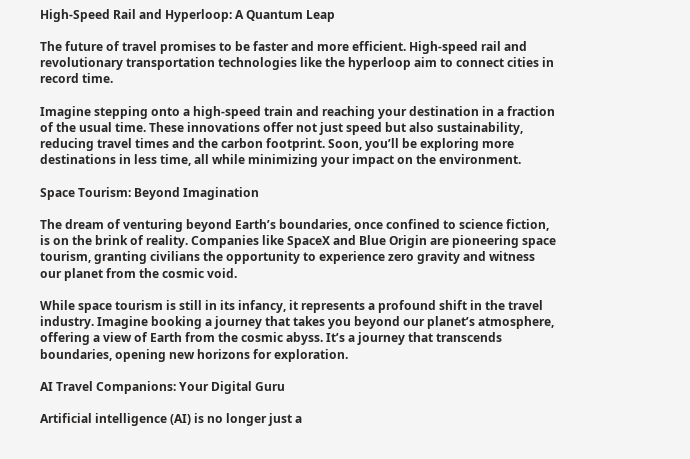High-Speed Rail and Hyperloop: A Quantum Leap

The future of travel promises to be faster and more efficient. High-speed rail and revolutionary transportation technologies like the hyperloop aim to connect cities in record time.

Imagine stepping onto a high-speed train and reaching your destination in a fraction of the usual time. These innovations offer not just speed but also sustainability, reducing travel times and the carbon footprint. Soon, you’ll be exploring more destinations in less time, all while minimizing your impact on the environment.

Space Tourism: Beyond Imagination

The dream of venturing beyond Earth’s boundaries, once confined to science fiction, is on the brink of reality. Companies like SpaceX and Blue Origin are pioneering space tourism, granting civilians the opportunity to experience zero gravity and witness our planet from the cosmic void.

While space tourism is still in its infancy, it represents a profound shift in the travel industry. Imagine booking a journey that takes you beyond our planet’s atmosphere, offering a view of Earth from the cosmic abyss. It’s a journey that transcends boundaries, opening new horizons for exploration.

AI Travel Companions: Your Digital Guru

Artificial intelligence (AI) is no longer just a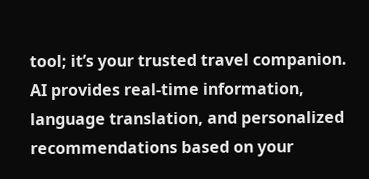tool; it’s your trusted travel companion. AI provides real-time information, language translation, and personalized recommendations based on your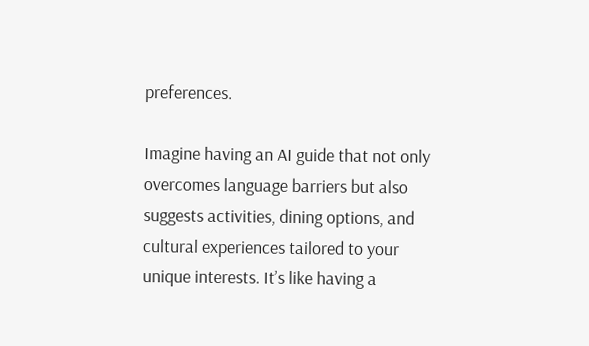preferences.

Imagine having an AI guide that not only overcomes language barriers but also suggests activities, dining options, and cultural experiences tailored to your unique interests. It’s like having a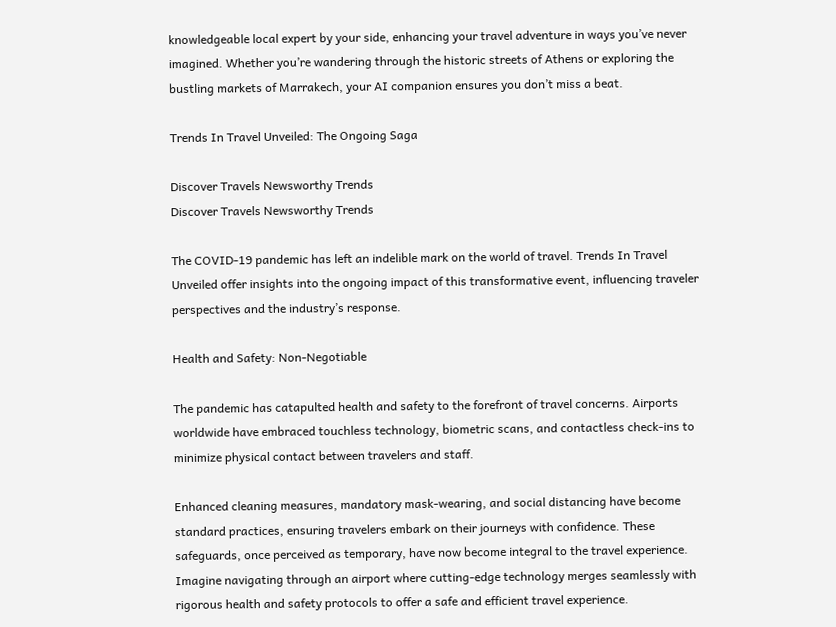knowledgeable local expert by your side, enhancing your travel adventure in ways you’ve never imagined. Whether you’re wandering through the historic streets of Athens or exploring the bustling markets of Marrakech, your AI companion ensures you don’t miss a beat.

Trends In Travel Unveiled: The Ongoing Saga

Discover Travels Newsworthy Trends
Discover Travels Newsworthy Trends

The COVID-19 pandemic has left an indelible mark on the world of travel. Trends In Travel Unveiled offer insights into the ongoing impact of this transformative event, influencing traveler perspectives and the industry’s response.

Health and Safety: Non-Negotiable

The pandemic has catapulted health and safety to the forefront of travel concerns. Airports worldwide have embraced touchless technology, biometric scans, and contactless check-ins to minimize physical contact between travelers and staff.

Enhanced cleaning measures, mandatory mask-wearing, and social distancing have become standard practices, ensuring travelers embark on their journeys with confidence. These safeguards, once perceived as temporary, have now become integral to the travel experience. Imagine navigating through an airport where cutting-edge technology merges seamlessly with rigorous health and safety protocols to offer a safe and efficient travel experience.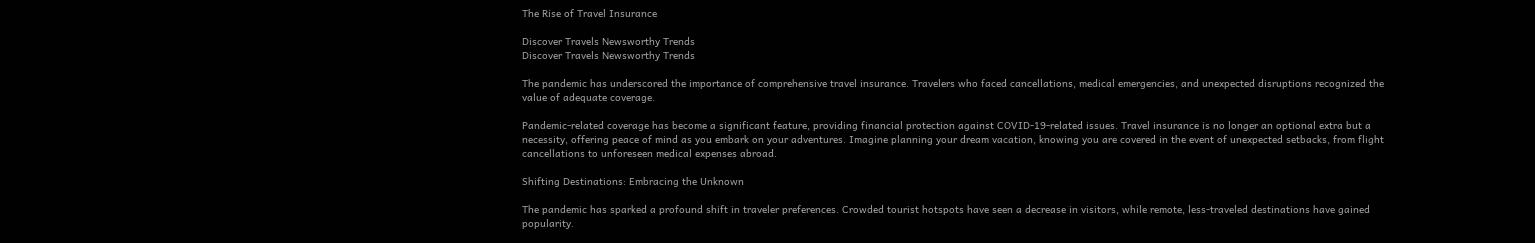The Rise of Travel Insurance

Discover Travels Newsworthy Trends
Discover Travels Newsworthy Trends

The pandemic has underscored the importance of comprehensive travel insurance. Travelers who faced cancellations, medical emergencies, and unexpected disruptions recognized the value of adequate coverage.

Pandemic-related coverage has become a significant feature, providing financial protection against COVID-19-related issues. Travel insurance is no longer an optional extra but a necessity, offering peace of mind as you embark on your adventures. Imagine planning your dream vacation, knowing you are covered in the event of unexpected setbacks, from flight cancellations to unforeseen medical expenses abroad.

Shifting Destinations: Embracing the Unknown

The pandemic has sparked a profound shift in traveler preferences. Crowded tourist hotspots have seen a decrease in visitors, while remote, less-traveled destinations have gained popularity.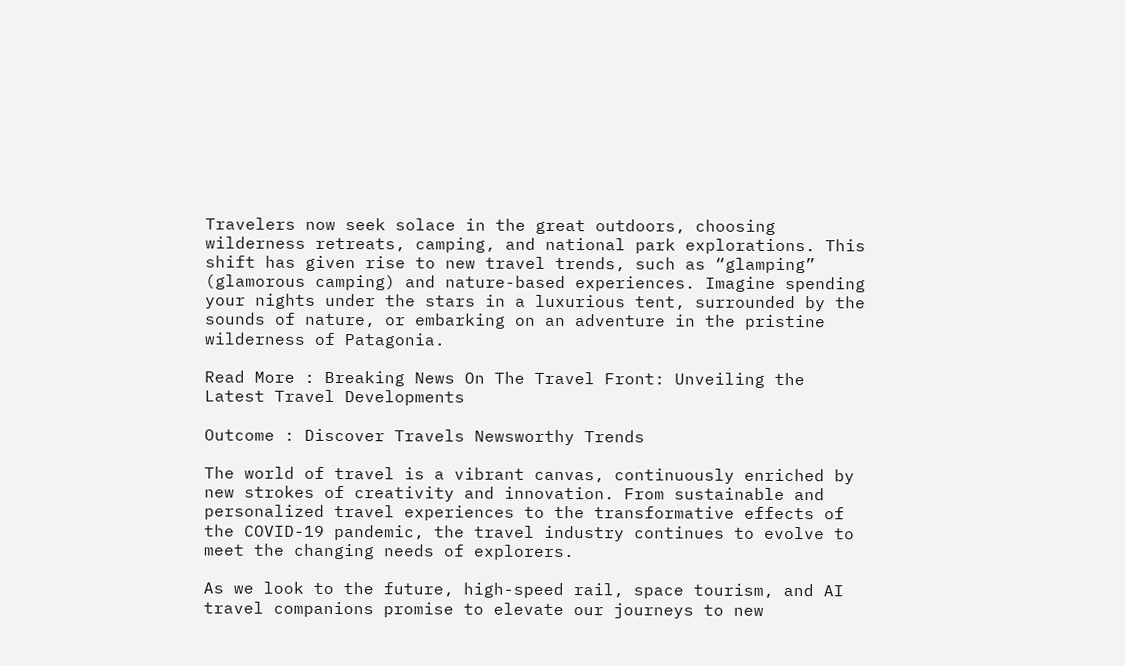Travelers now seek solace in the great outdoors, choosing wilderness retreats, camping, and national park explorations. This shift has given rise to new travel trends, such as “glamping” (glamorous camping) and nature-based experiences. Imagine spending your nights under the stars in a luxurious tent, surrounded by the sounds of nature, or embarking on an adventure in the pristine wilderness of Patagonia.

Read More : Breaking News On The Travel Front: Unveiling the Latest Travel Developments

Outcome : Discover Travels Newsworthy Trends

The world of travel is a vibrant canvas, continuously enriched by new strokes of creativity and innovation. From sustainable and personalized travel experiences to the transformative effects of the COVID-19 pandemic, the travel industry continues to evolve to meet the changing needs of explorers.

As we look to the future, high-speed rail, space tourism, and AI travel companions promise to elevate our journeys to new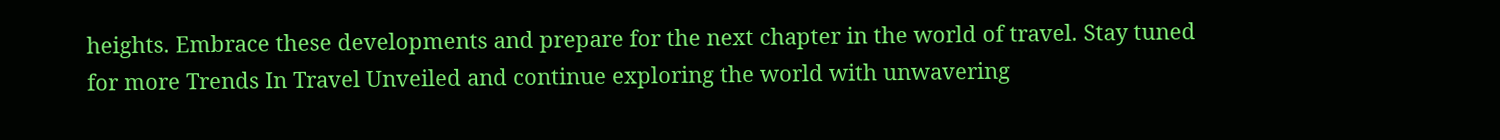heights. Embrace these developments and prepare for the next chapter in the world of travel. Stay tuned for more Trends In Travel Unveiled and continue exploring the world with unwavering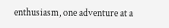enthusiasm, one adventure at a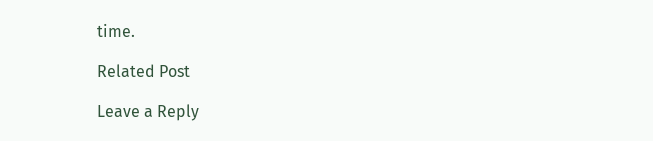time.

Related Post

Leave a Reply